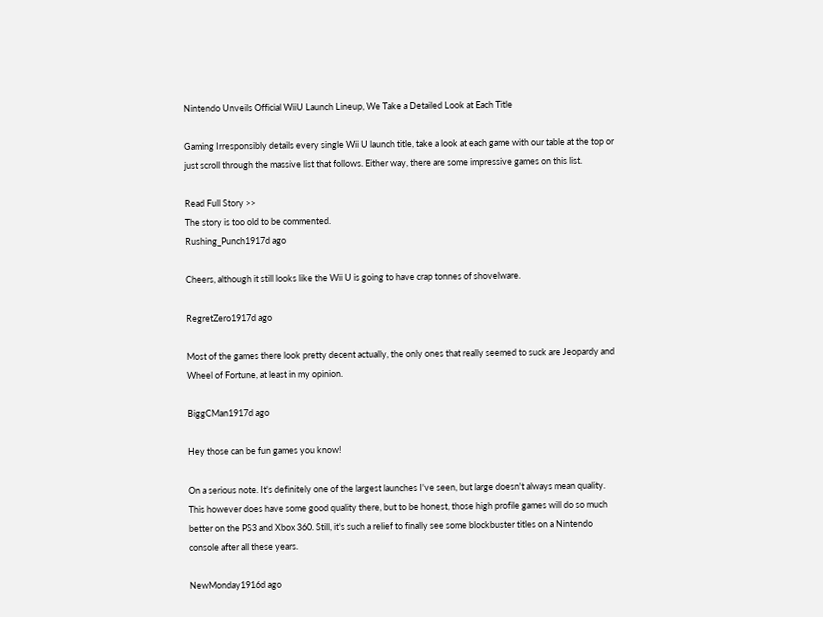Nintendo Unveils Official WiiU Launch Lineup, We Take a Detailed Look at Each Title

Gaming Irresponsibly details every single Wii U launch title, take a look at each game with our table at the top or just scroll through the massive list that follows. Either way, there are some impressive games on this list.

Read Full Story >>
The story is too old to be commented.
Rushing_Punch1917d ago

Cheers, although it still looks like the Wii U is going to have crap tonnes of shovelware.

RegretZero1917d ago

Most of the games there look pretty decent actually, the only ones that really seemed to suck are Jeopardy and Wheel of Fortune, at least in my opinion.

BiggCMan1917d ago

Hey those can be fun games you know!

On a serious note. It's definitely one of the largest launches I've seen, but large doesn't always mean quality. This however does have some good quality there, but to be honest, those high profile games will do so much better on the PS3 and Xbox 360. Still, it's such a relief to finally see some blockbuster titles on a Nintendo console after all these years.

NewMonday1916d ago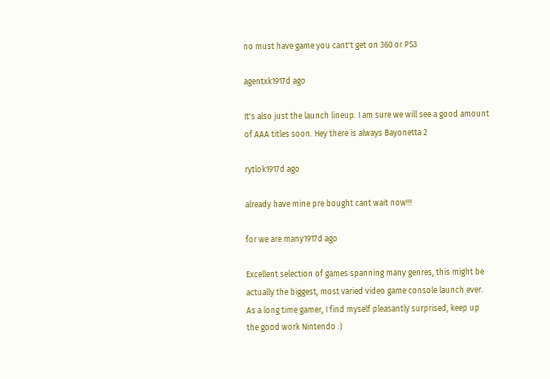no must have game you cant't get on 360 or PS3

agentxk1917d ago

It's also just the launch lineup. I am sure we will see a good amount of AAA titles soon. Hey there is always Bayonetta 2

rytlok1917d ago

already have mine pre bought cant wait now!!!

for we are many1917d ago

Excellent selection of games spanning many genres, this might be actually the biggest, most varied video game console launch ever. As a long time gamer, I find myself pleasantly surprised, keep up the good work Nintendo :)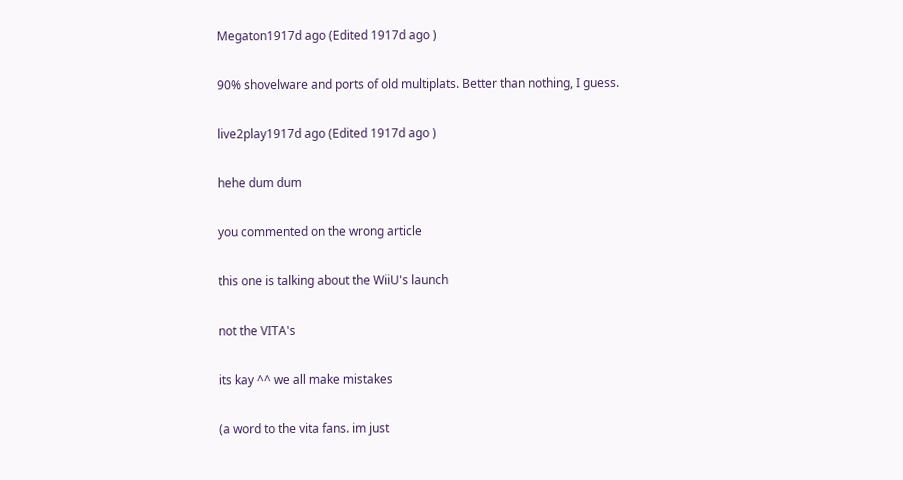Megaton1917d ago (Edited 1917d ago )

90% shovelware and ports of old multiplats. Better than nothing, I guess.

live2play1917d ago (Edited 1917d ago )

hehe dum dum

you commented on the wrong article

this one is talking about the WiiU's launch

not the VITA's

its kay ^^ we all make mistakes

(a word to the vita fans. im just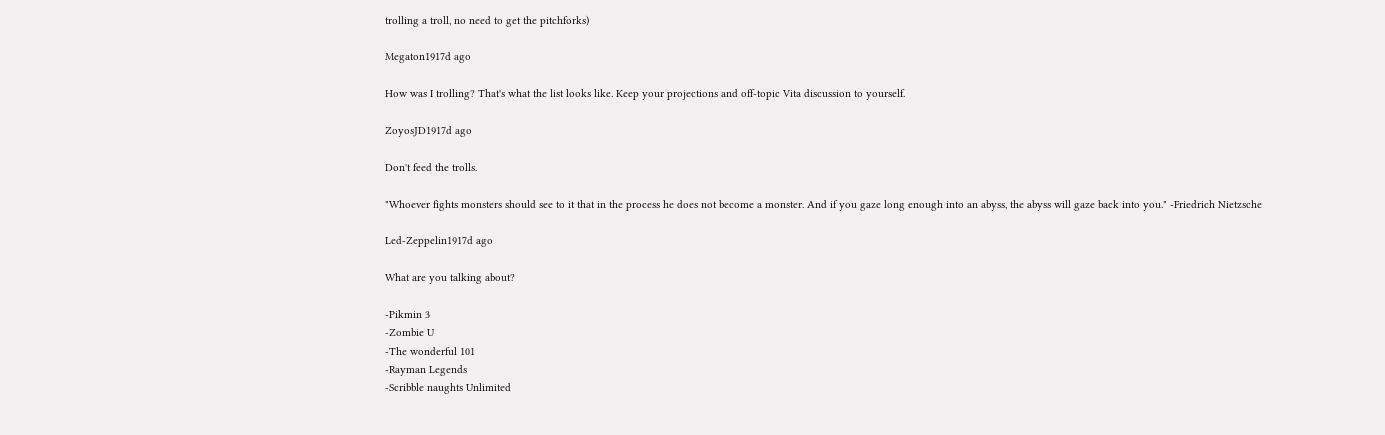trolling a troll, no need to get the pitchforks)

Megaton1917d ago

How was I trolling? That's what the list looks like. Keep your projections and off-topic Vita discussion to yourself.

ZoyosJD1917d ago

Don't feed the trolls.

"Whoever fights monsters should see to it that in the process he does not become a monster. And if you gaze long enough into an abyss, the abyss will gaze back into you." -Friedrich Nietzsche

Led-Zeppelin1917d ago

What are you talking about?

-Pikmin 3
-Zombie U
-The wonderful 101
-Rayman Legends
-Scribble naughts Unlimited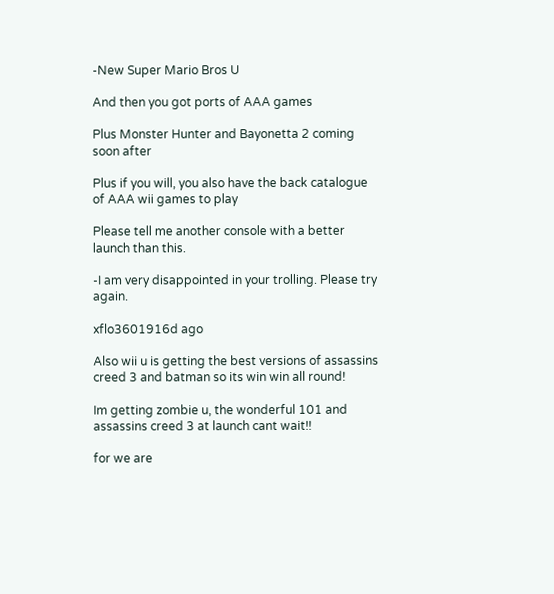-New Super Mario Bros U

And then you got ports of AAA games

Plus Monster Hunter and Bayonetta 2 coming soon after

Plus if you will, you also have the back catalogue of AAA wii games to play

Please tell me another console with a better launch than this.

-I am very disappointed in your trolling. Please try again.

xflo3601916d ago

Also wii u is getting the best versions of assassins creed 3 and batman so its win win all round!

Im getting zombie u, the wonderful 101 and assassins creed 3 at launch cant wait!!

for we are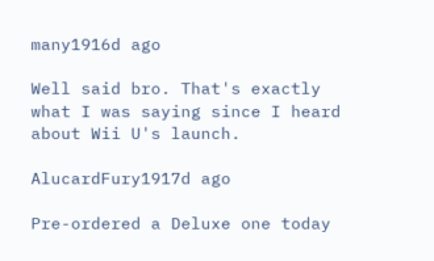many1916d ago

Well said bro. That's exactly what I was saying since I heard about Wii U's launch.

AlucardFury1917d ago

Pre-ordered a Deluxe one today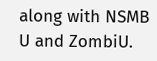along with NSMB U and ZombiU.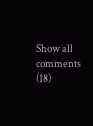Show all comments (18)